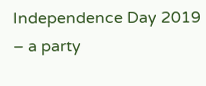Independence Day 2019 – a party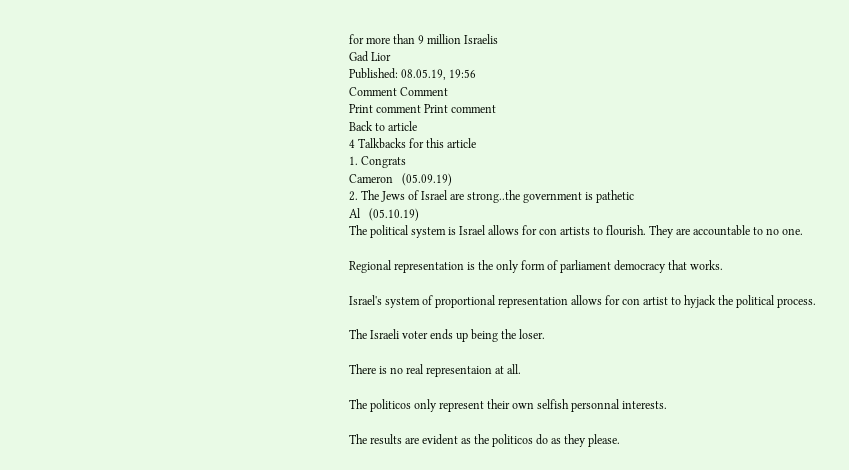for more than 9 million Israelis
Gad Lior
Published: 08.05.19, 19:56
Comment Comment
Print comment Print comment
Back to article
4 Talkbacks for this article
1. Congrats
Cameron   (05.09.19)
2. The Jews of Israel are strong..the government is pathetic
Al   (05.10.19)
The political system is Israel allows for con artists to flourish. They are accountable to no one.

Regional representation is the only form of parliament democracy that works.

Israel's system of proportional representation allows for con artist to hyjack the political process.

The Israeli voter ends up being the loser.

There is no real representaion at all.

The politicos only represent their own selfish personnal interests.

The results are evident as the politicos do as they please.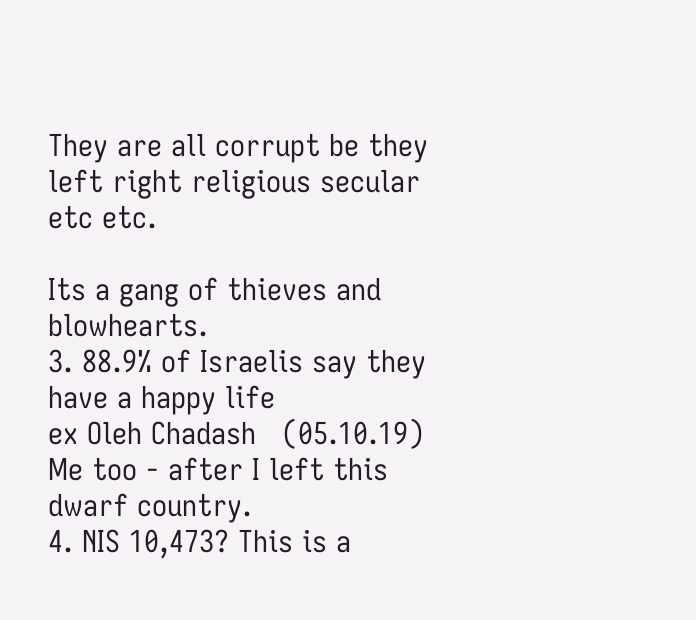They are all corrupt be they left right religious secular etc etc.

Its a gang of thieves and blowhearts.
3. 88.9% of Israelis say they have a happy life
ex Oleh Chadash   (05.10.19)
Me too - after I left this dwarf country.
4. NIS 10,473? This is a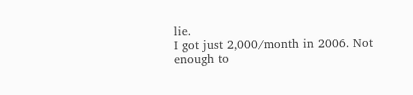lie.
I got just 2,000/month in 2006. Not enough to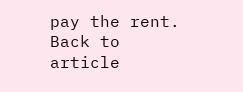pay the rent.
Back to article